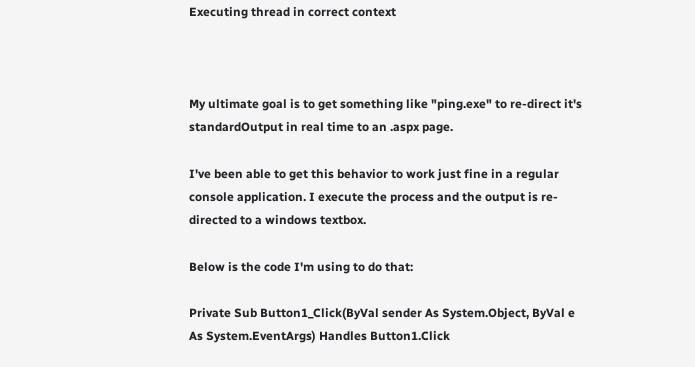Executing thread in correct context



My ultimate goal is to get something like "ping.exe" to re-direct it's
standardOutput in real time to an .aspx page.

I've been able to get this behavior to work just fine in a regular
console application. I execute the process and the output is re-
directed to a windows textbox.

Below is the code I'm using to do that:

Private Sub Button1_Click(ByVal sender As System.Object, ByVal e
As System.EventArgs) Handles Button1.Click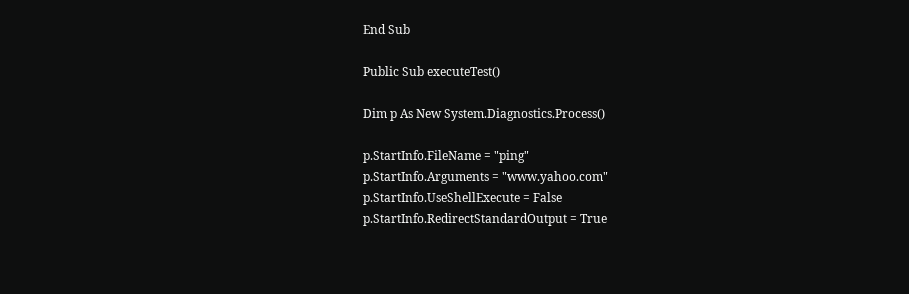End Sub

Public Sub executeTest()

Dim p As New System.Diagnostics.Process()

p.StartInfo.FileName = "ping"
p.StartInfo.Arguments = "www.yahoo.com"
p.StartInfo.UseShellExecute = False
p.StartInfo.RedirectStandardOutput = True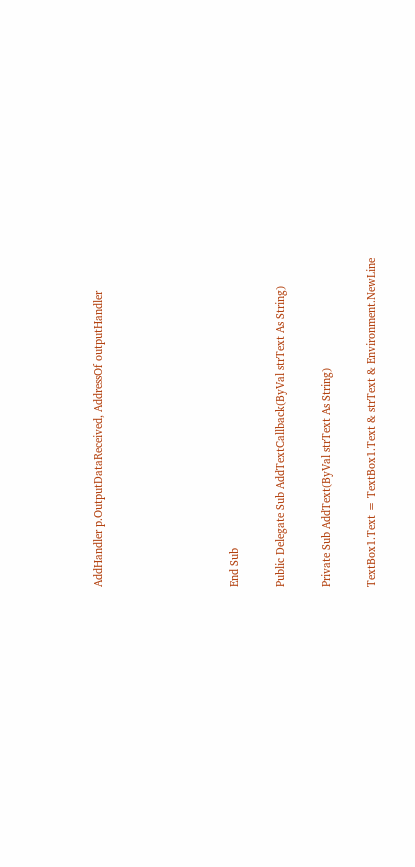AddHandler p.OutputDataReceived, AddressOf outputHandler





End Sub

Public Delegate Sub AddTextCallback(ByVal strText As String)

Private Sub AddText(ByVal strText As String)

TextBox1.Text = TextBox1.Text & strText & Environment.NewLine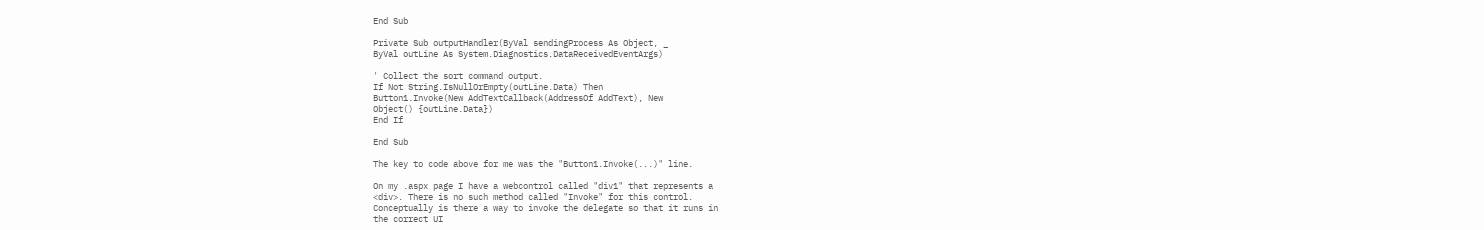End Sub

Private Sub outputHandler(ByVal sendingProcess As Object, _
ByVal outLine As System.Diagnostics.DataReceivedEventArgs)

' Collect the sort command output.
If Not String.IsNullOrEmpty(outLine.Data) Then
Button1.Invoke(New AddTextCallback(AddressOf AddText), New
Object() {outLine.Data})
End If

End Sub

The key to code above for me was the "Button1.Invoke(...)" line.

On my .aspx page I have a webcontrol called "div1" that represents a
<div>. There is no such method called "Invoke" for this control.
Conceptually is there a way to invoke the delegate so that it runs in
the correct UI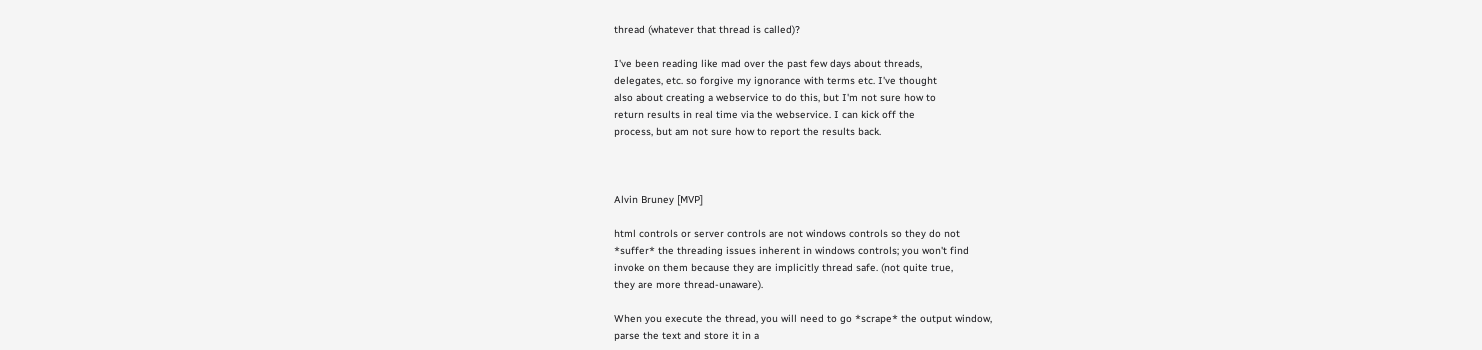thread (whatever that thread is called)?

I've been reading like mad over the past few days about threads,
delegates, etc. so forgive my ignorance with terms etc. I've thought
also about creating a webservice to do this, but I'm not sure how to
return results in real time via the webservice. I can kick off the
process, but am not sure how to report the results back.



Alvin Bruney [MVP]

html controls or server controls are not windows controls so they do not
*suffer* the threading issues inherent in windows controls; you won't find
invoke on them because they are implicitly thread safe. (not quite true,
they are more thread-unaware).

When you execute the thread, you will need to go *scrape* the output window,
parse the text and store it in a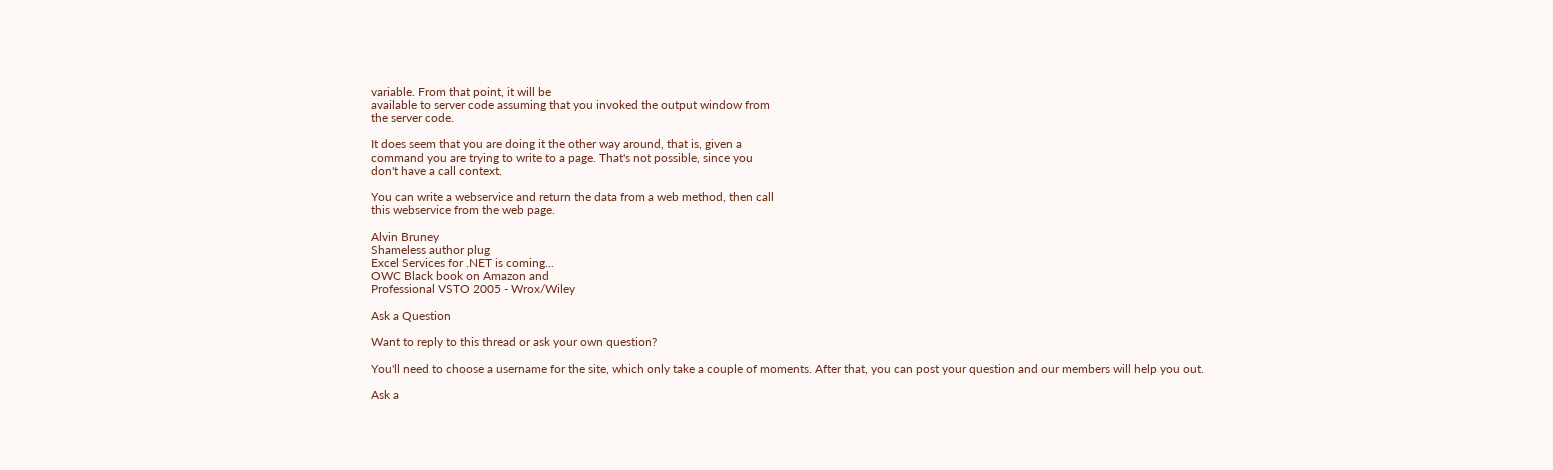variable. From that point, it will be
available to server code assuming that you invoked the output window from
the server code.

It does seem that you are doing it the other way around, that is, given a
command you are trying to write to a page. That's not possible, since you
don't have a call context.

You can write a webservice and return the data from a web method, then call
this webservice from the web page.

Alvin Bruney
Shameless author plug
Excel Services for .NET is coming...
OWC Black book on Amazon and
Professional VSTO 2005 - Wrox/Wiley

Ask a Question

Want to reply to this thread or ask your own question?

You'll need to choose a username for the site, which only take a couple of moments. After that, you can post your question and our members will help you out.

Ask a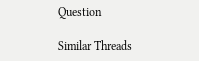Question

Similar Threads